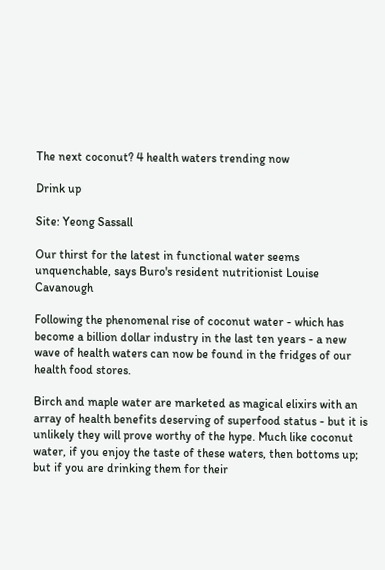The next coconut? 4 health waters trending now

Drink up

Site: Yeong Sassall

Our thirst for the latest in functional water seems unquenchable, says Buro's resident nutritionist Louise Cavanough

Following the phenomenal rise of coconut water - which has become a billion dollar industry in the last ten years - a new wave of health waters can now be found in the fridges of our health food stores.

Birch and maple water are marketed as magical elixirs with an array of health benefits deserving of superfood status - but it is unlikely they will prove worthy of the hype. Much like coconut water, if you enjoy the taste of these waters, then bottoms up; but if you are drinking them for their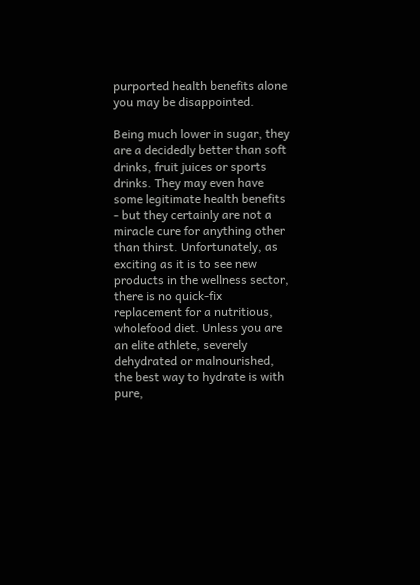purported health benefits alone you may be disappointed.

Being much lower in sugar, they are a decidedly better than soft drinks, fruit juices or sports drinks. They may even have some legitimate health benefits - but they certainly are not a miracle cure for anything other than thirst. Unfortunately, as exciting as it is to see new products in the wellness sector, there is no quick-fix replacement for a nutritious, wholefood diet. Unless you are an elite athlete, severely dehydrated or malnourished, the best way to hydrate is with pure,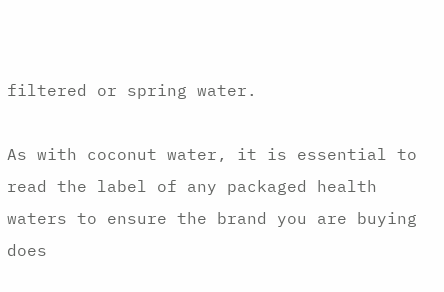filtered or spring water.

As with coconut water, it is essential to read the label of any packaged health waters to ensure the brand you are buying does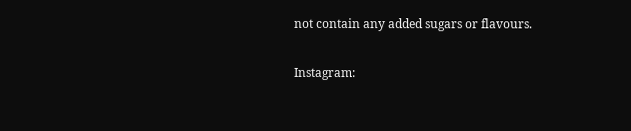not contain any added sugars or flavours.

Instagram: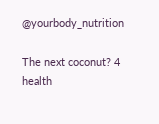@yourbody_nutrition

The next coconut? 4 health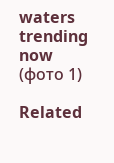waters trending now (фото 1)

Related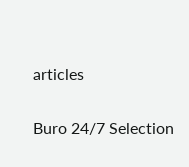articles

Buro 24/7 Selection